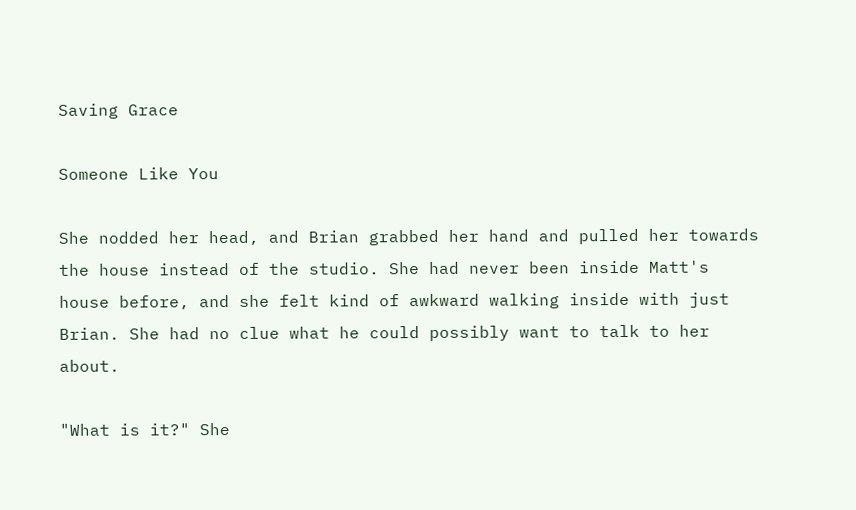Saving Grace

Someone Like You

She nodded her head, and Brian grabbed her hand and pulled her towards the house instead of the studio. She had never been inside Matt's house before, and she felt kind of awkward walking inside with just Brian. She had no clue what he could possibly want to talk to her about.

"What is it?" She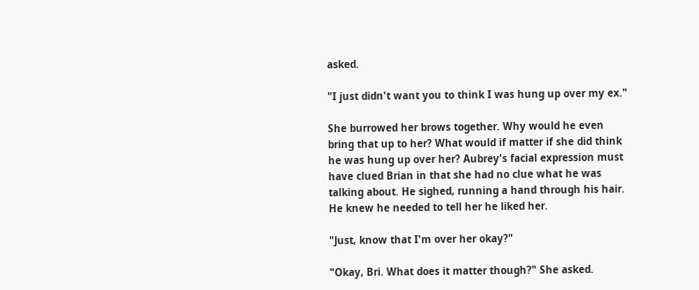asked.

"I just didn't want you to think I was hung up over my ex."

She burrowed her brows together. Why would he even bring that up to her? What would if matter if she did think he was hung up over her? Aubrey's facial expression must have clued Brian in that she had no clue what he was talking about. He sighed, running a hand through his hair. He knew he needed to tell her he liked her.

"Just, know that I'm over her okay?"

"Okay, Bri. What does it matter though?" She asked.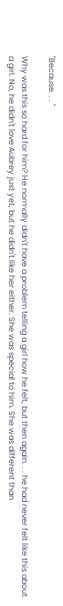"Because. . . "

Why was this so hard for him? He normally didn't have a problem telling a girl how he felt, but then again. . . he had never felt like this about a girl. No, he didn't love Aubrey just yet, but he didn't like her either. She was special to him. She was different than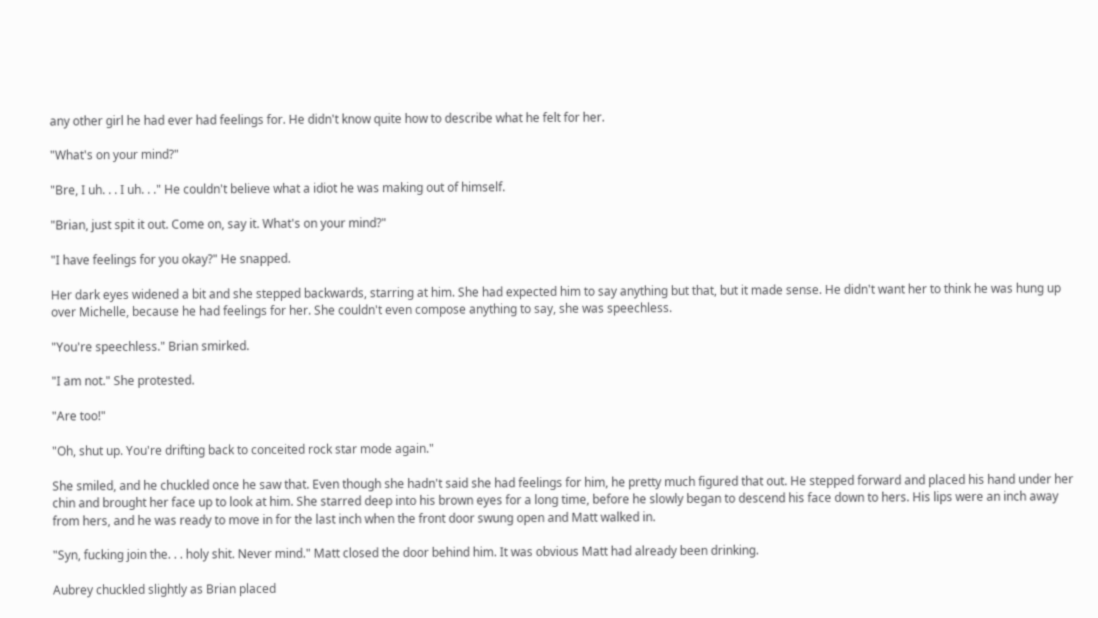any other girl he had ever had feelings for. He didn't know quite how to describe what he felt for her.

"What's on your mind?"

"Bre, I uh. . . I uh. . ." He couldn't believe what a idiot he was making out of himself.

"Brian, just spit it out. Come on, say it. What's on your mind?"

"I have feelings for you okay?" He snapped.

Her dark eyes widened a bit and she stepped backwards, starring at him. She had expected him to say anything but that, but it made sense. He didn't want her to think he was hung up over Michelle, because he had feelings for her. She couldn't even compose anything to say, she was speechless.

"You're speechless." Brian smirked.

"I am not." She protested.

"Are too!"

"Oh, shut up. You're drifting back to conceited rock star mode again."

She smiled, and he chuckled once he saw that. Even though she hadn't said she had feelings for him, he pretty much figured that out. He stepped forward and placed his hand under her chin and brought her face up to look at him. She starred deep into his brown eyes for a long time, before he slowly began to descend his face down to hers. His lips were an inch away from hers, and he was ready to move in for the last inch when the front door swung open and Matt walked in.

"Syn, fucking join the. . . holy shit. Never mind." Matt closed the door behind him. It was obvious Matt had already been drinking.

Aubrey chuckled slightly as Brian placed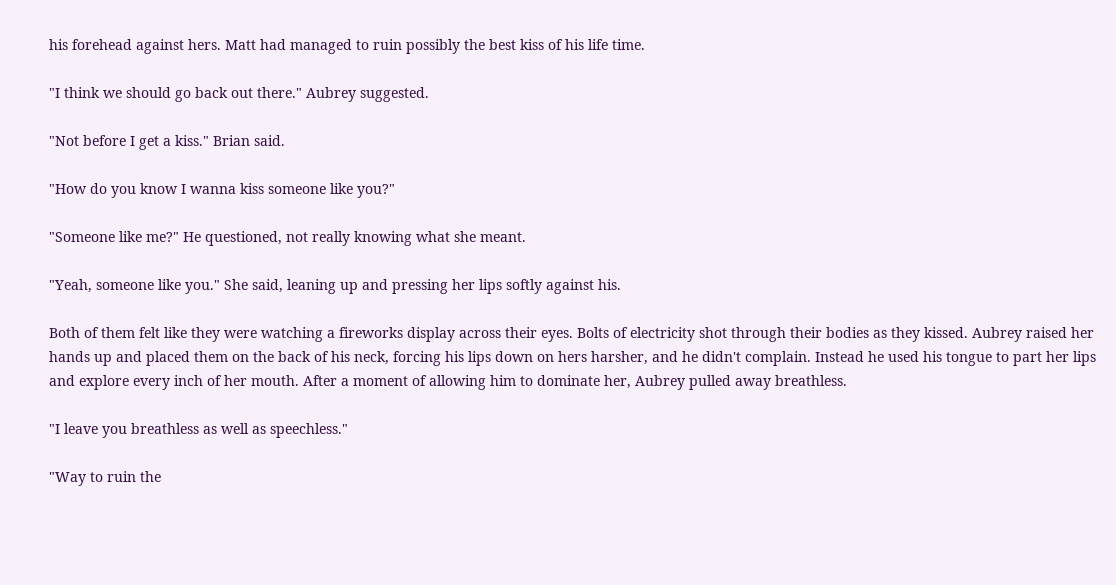his forehead against hers. Matt had managed to ruin possibly the best kiss of his life time.

"I think we should go back out there." Aubrey suggested.

"Not before I get a kiss." Brian said.

"How do you know I wanna kiss someone like you?"

"Someone like me?" He questioned, not really knowing what she meant.

"Yeah, someone like you." She said, leaning up and pressing her lips softly against his.

Both of them felt like they were watching a fireworks display across their eyes. Bolts of electricity shot through their bodies as they kissed. Aubrey raised her hands up and placed them on the back of his neck, forcing his lips down on hers harsher, and he didn't complain. Instead he used his tongue to part her lips and explore every inch of her mouth. After a moment of allowing him to dominate her, Aubrey pulled away breathless.

"I leave you breathless as well as speechless."

"Way to ruin the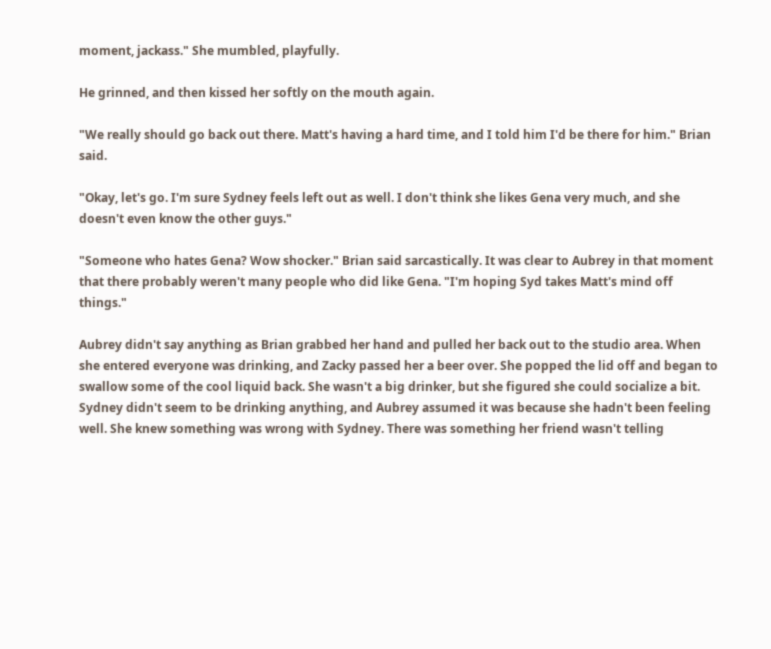moment, jackass." She mumbled, playfully.

He grinned, and then kissed her softly on the mouth again.

"We really should go back out there. Matt's having a hard time, and I told him I'd be there for him." Brian said.

"Okay, let's go. I'm sure Sydney feels left out as well. I don't think she likes Gena very much, and she doesn't even know the other guys."

"Someone who hates Gena? Wow shocker." Brian said sarcastically. It was clear to Aubrey in that moment that there probably weren't many people who did like Gena. "I'm hoping Syd takes Matt's mind off things."

Aubrey didn't say anything as Brian grabbed her hand and pulled her back out to the studio area. When she entered everyone was drinking, and Zacky passed her a beer over. She popped the lid off and began to swallow some of the cool liquid back. She wasn't a big drinker, but she figured she could socialize a bit. Sydney didn't seem to be drinking anything, and Aubrey assumed it was because she hadn't been feeling well. She knew something was wrong with Sydney. There was something her friend wasn't telling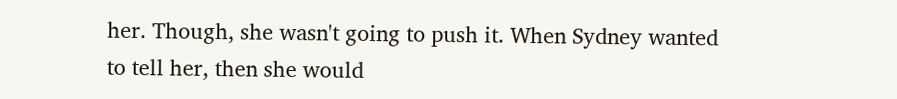her. Though, she wasn't going to push it. When Sydney wanted to tell her, then she would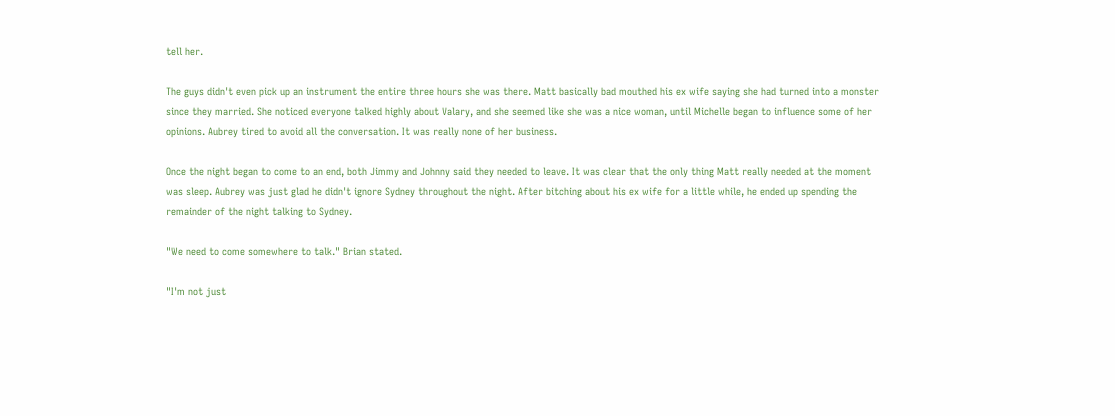tell her.

The guys didn't even pick up an instrument the entire three hours she was there. Matt basically bad mouthed his ex wife saying she had turned into a monster since they married. She noticed everyone talked highly about Valary, and she seemed like she was a nice woman, until Michelle began to influence some of her opinions. Aubrey tired to avoid all the conversation. It was really none of her business.

Once the night began to come to an end, both Jimmy and Johnny said they needed to leave. It was clear that the only thing Matt really needed at the moment was sleep. Aubrey was just glad he didn't ignore Sydney throughout the night. After bitching about his ex wife for a little while, he ended up spending the remainder of the night talking to Sydney.

"We need to come somewhere to talk." Brian stated.

"I'm not just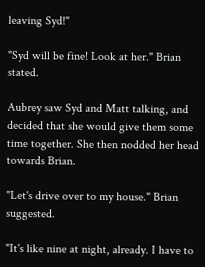leaving Syd!"

"Syd will be fine! Look at her." Brian stated.

Aubrey saw Syd and Matt talking, and decided that she would give them some time together. She then nodded her head towards Brian.

"Let's drive over to my house." Brian suggested.

"It's like nine at night, already. I have to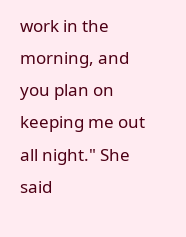work in the morning, and you plan on keeping me out all night." She said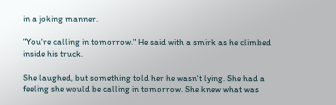in a joking manner.

"You're calling in tomorrow." He said with a smirk as he climbed inside his truck.

She laughed, but something told her he wasn't lying. She had a feeling she would be calling in tomorrow. She knew what was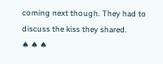coming next though. They had to discuss the kiss they shared.
♠ ♠ ♠